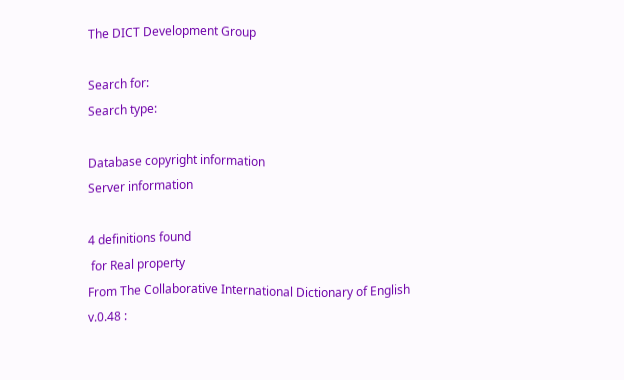The DICT Development Group

Search for:
Search type:

Database copyright information
Server information

4 definitions found
 for Real property
From The Collaborative International Dictionary of English v.0.48 :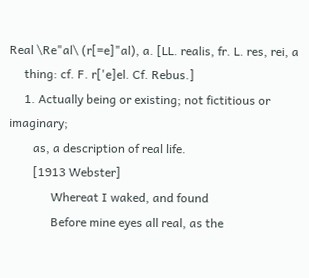Real \Re"al\ (r[=e]"al), a. [LL. realis, fr. L. res, rei, a
     thing: cf. F. r['e]el. Cf. Rebus.]
     1. Actually being or existing; not fictitious or imaginary;
        as, a description of real life.
        [1913 Webster]
              Whereat I waked, and found
              Before mine eyes all real, as the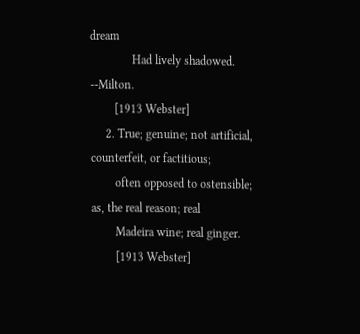dream
              Had lively shadowed.                  --Milton.
        [1913 Webster]
     2. True; genuine; not artificial, counterfeit, or factitious;
        often opposed to ostensible; as, the real reason; real
        Madeira wine; real ginger.
        [1913 Webster]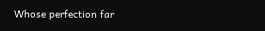Whose perfection far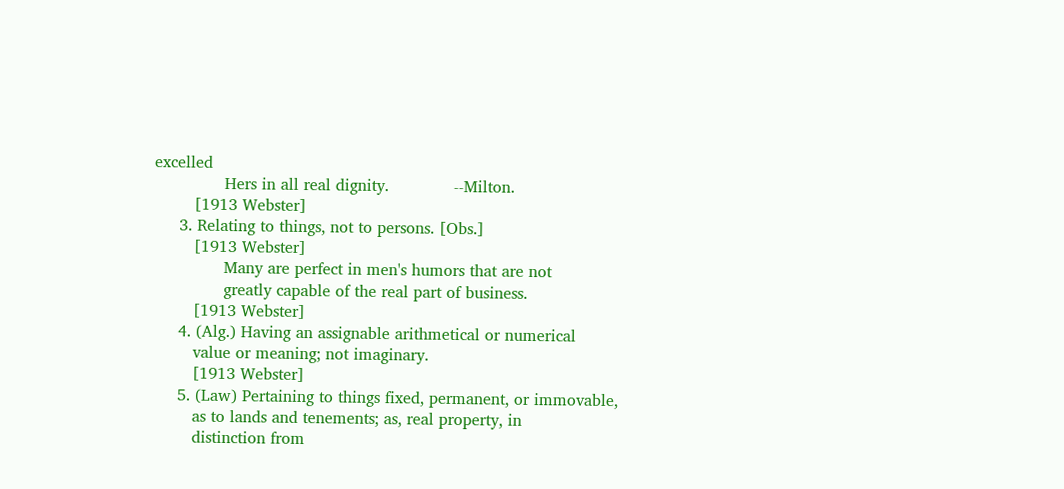excelled
              Hers in all real dignity.             --Milton.
        [1913 Webster]
     3. Relating to things, not to persons. [Obs.]
        [1913 Webster]
              Many are perfect in men's humors that are not
              greatly capable of the real part of business.
        [1913 Webster]
     4. (Alg.) Having an assignable arithmetical or numerical
        value or meaning; not imaginary.
        [1913 Webster]
     5. (Law) Pertaining to things fixed, permanent, or immovable,
        as to lands and tenements; as, real property, in
        distinction from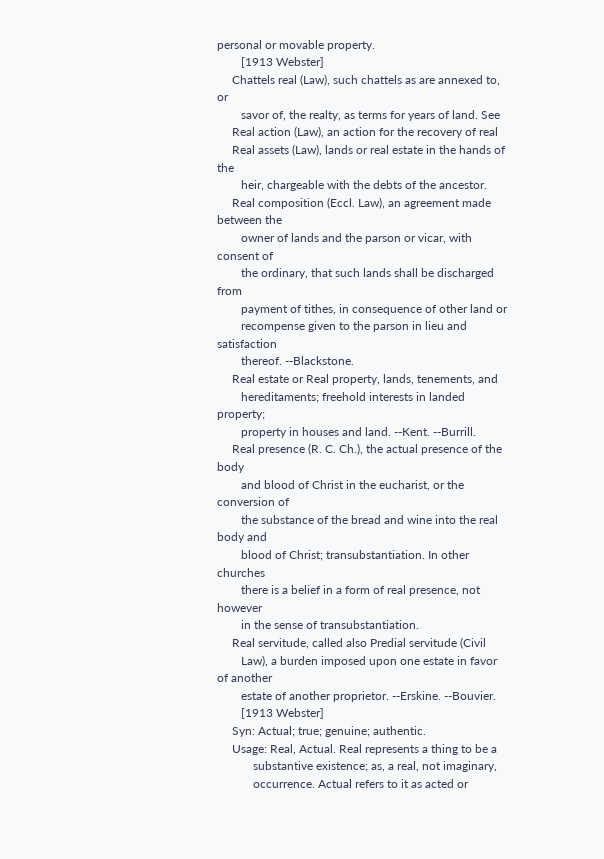personal or movable property.
        [1913 Webster]
     Chattels real (Law), such chattels as are annexed to, or
        savor of, the realty, as terms for years of land. See
     Real action (Law), an action for the recovery of real
     Real assets (Law), lands or real estate in the hands of the
        heir, chargeable with the debts of the ancestor.
     Real composition (Eccl. Law), an agreement made between the
        owner of lands and the parson or vicar, with consent of
        the ordinary, that such lands shall be discharged from
        payment of tithes, in consequence of other land or
        recompense given to the parson in lieu and satisfaction
        thereof. --Blackstone.
     Real estate or Real property, lands, tenements, and
        hereditaments; freehold interests in landed property;
        property in houses and land. --Kent. --Burrill.
     Real presence (R. C. Ch.), the actual presence of the body
        and blood of Christ in the eucharist, or the conversion of
        the substance of the bread and wine into the real body and
        blood of Christ; transubstantiation. In other churches
        there is a belief in a form of real presence, not however
        in the sense of transubstantiation.
     Real servitude, called also Predial servitude (Civil
        Law), a burden imposed upon one estate in favor of another
        estate of another proprietor. --Erskine. --Bouvier.
        [1913 Webster]
     Syn: Actual; true; genuine; authentic.
     Usage: Real, Actual. Real represents a thing to be a
            substantive existence; as, a real, not imaginary,
            occurrence. Actual refers to it as acted or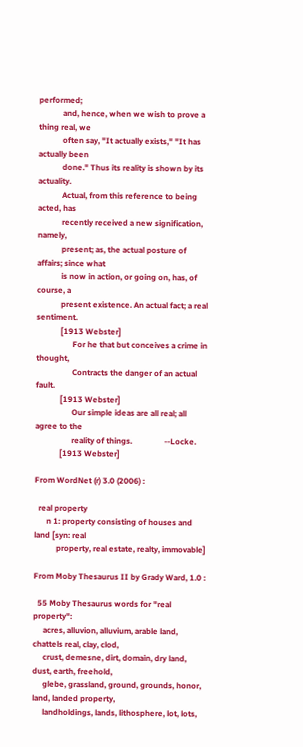performed;
            and, hence, when we wish to prove a thing real, we
            often say, "It actually exists," "It has actually been
            done." Thus its reality is shown by its actuality.
            Actual, from this reference to being acted, has
            recently received a new signification, namely,
            present; as, the actual posture of affairs; since what
            is now in action, or going on, has, of course, a
            present existence. An actual fact; a real sentiment.
            [1913 Webster]
                  For he that but conceives a crime in thought,
                  Contracts the danger of an actual fault.
            [1913 Webster]
                  Our simple ideas are all real; all agree to the
                  reality of things.                --Locke.
            [1913 Webster]

From WordNet (r) 3.0 (2006) :

  real property
      n 1: property consisting of houses and land [syn: real
           property, real estate, realty, immovable]

From Moby Thesaurus II by Grady Ward, 1.0 :

  55 Moby Thesaurus words for "real property":
     acres, alluvion, alluvium, arable land, chattels real, clay, clod,
     crust, demesne, dirt, domain, dry land, dust, earth, freehold,
     glebe, grassland, ground, grounds, honor, land, landed property,
     landholdings, lands, lithosphere, lot, lots,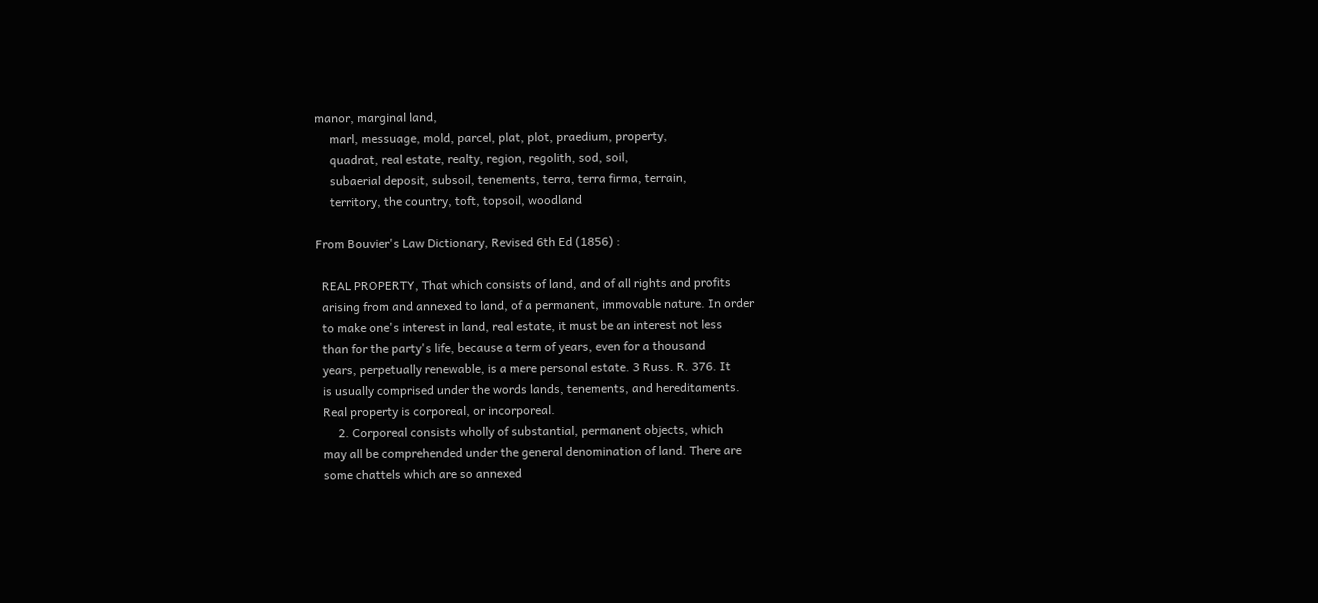manor, marginal land,
     marl, messuage, mold, parcel, plat, plot, praedium, property,
     quadrat, real estate, realty, region, regolith, sod, soil,
     subaerial deposit, subsoil, tenements, terra, terra firma, terrain,
     territory, the country, toft, topsoil, woodland

From Bouvier's Law Dictionary, Revised 6th Ed (1856) :

  REAL PROPERTY, That which consists of land, and of all rights and profits
  arising from and annexed to land, of a permanent, immovable nature. In order
  to make one's interest in land, real estate, it must be an interest not less
  than for the party's life, because a term of years, even for a thousand
  years, perpetually renewable, is a mere personal estate. 3 Russ. R. 376. It
  is usually comprised under the words lands, tenements, and hereditaments.
  Real property is corporeal, or incorporeal.
       2. Corporeal consists wholly of substantial, permanent objects, which
  may all be comprehended under the general denomination of land. There are
  some chattels which are so annexed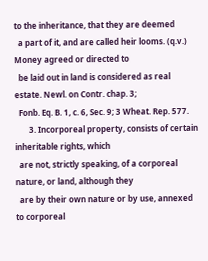to the inheritance, that they are deemed
  a part of it, and are called heir looms. (q.v.) Money agreed or directed to
  be laid out in land is considered as real estate. Newl. on Contr. chap. 3;
  Fonb. Eq. B. 1, c. 6, Sec. 9; 3 Wheat. Rep. 577.
       3. Incorporeal property, consists of certain inheritable rights, which
  are not, strictly speaking, of a corporeal nature, or land, although they
  are by their own nature or by use, annexed to corporeal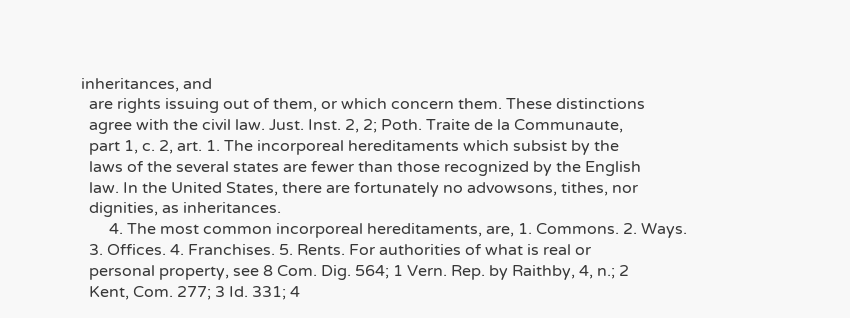inheritances, and
  are rights issuing out of them, or which concern them. These distinctions
  agree with the civil law. Just. Inst. 2, 2; Poth. Traite de la Communaute,
  part 1, c. 2, art. 1. The incorporeal hereditaments which subsist by the
  laws of the several states are fewer than those recognized by the English
  law. In the United States, there are fortunately no advowsons, tithes, nor
  dignities, as inheritances.
       4. The most common incorporeal hereditaments, are, 1. Commons. 2. Ways.
  3. Offices. 4. Franchises. 5. Rents. For authorities of what is real or
  personal property, see 8 Com. Dig. 564; 1 Vern. Rep. by Raithby, 4, n.; 2
  Kent, Com. 277; 3 Id. 331; 4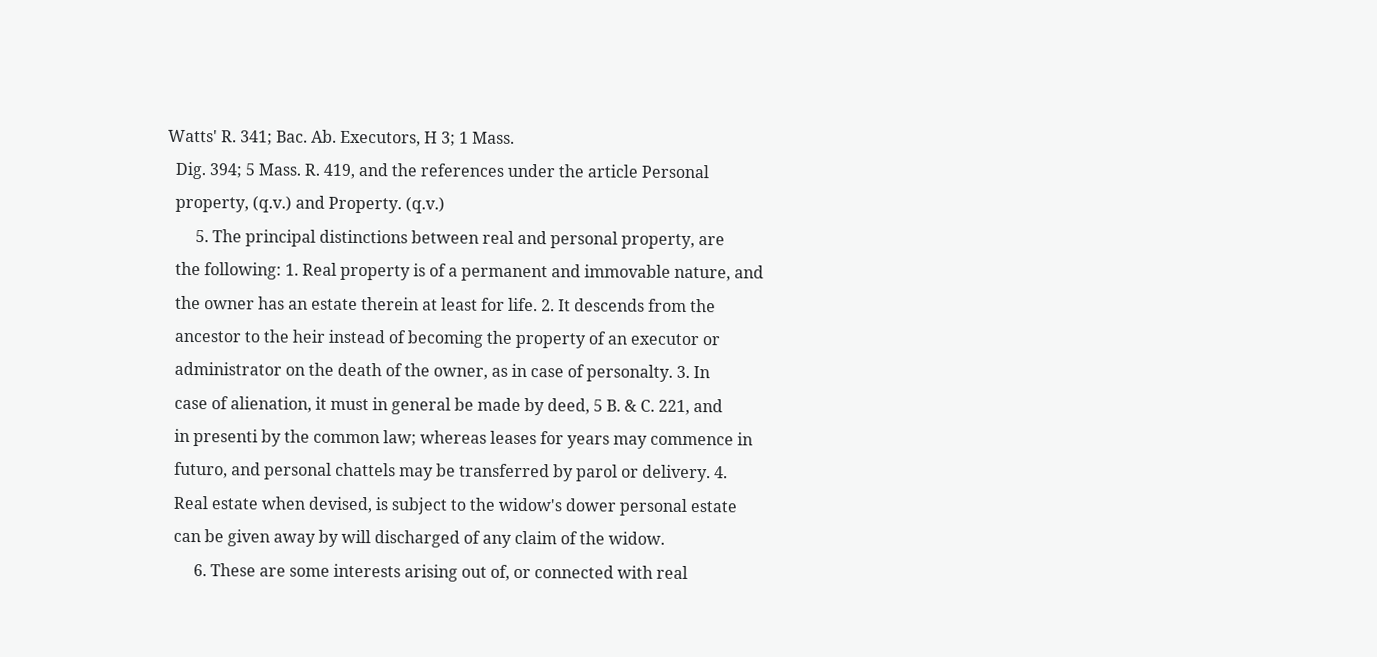Watts' R. 341; Bac. Ab. Executors, H 3; 1 Mass.
  Dig. 394; 5 Mass. R. 419, and the references under the article Personal
  property, (q.v.) and Property. (q.v.)
       5. The principal distinctions between real and personal property, are
  the following: 1. Real property is of a permanent and immovable nature, and
  the owner has an estate therein at least for life. 2. It descends from the
  ancestor to the heir instead of becoming the property of an executor or
  administrator on the death of the owner, as in case of personalty. 3. In
  case of alienation, it must in general be made by deed, 5 B. & C. 221, and
  in presenti by the common law; whereas leases for years may commence in
  futuro, and personal chattels may be transferred by parol or delivery. 4.
  Real estate when devised, is subject to the widow's dower personal estate
  can be given away by will discharged of any claim of the widow.
       6. These are some interests arising out of, or connected with real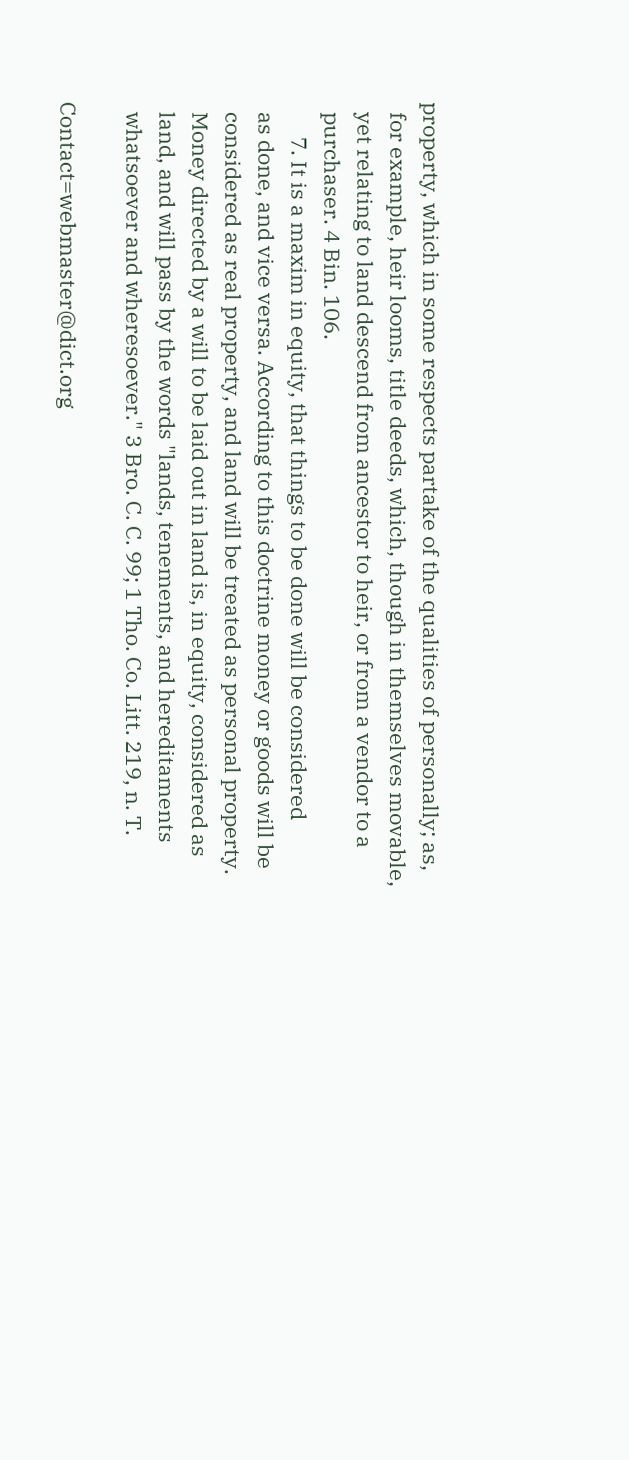property, which in some respects partake of the qualities of personally; as,
  for example, heir looms, title deeds, which, though in themselves movable,
  yet relating to land descend from ancestor to heir, or from a vendor to a
  purchaser. 4 Bin. 106.
       7. It is a maxim in equity, that things to be done will be considered
  as done, and vice versa. According to this doctrine money or goods will be
  considered as real property, and land will be treated as personal property.
  Money directed by a will to be laid out in land is, in equity, considered as
  land, and will pass by the words "lands, tenements, and hereditaments
  whatsoever and wheresoever." 3 Bro. C. C. 99; 1 Tho. Co. Litt. 219, n. T.

Contact=webmaster@dict.org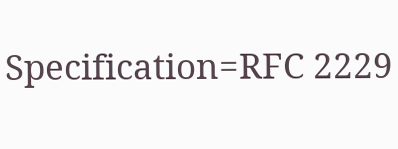Specification=RFC 2229